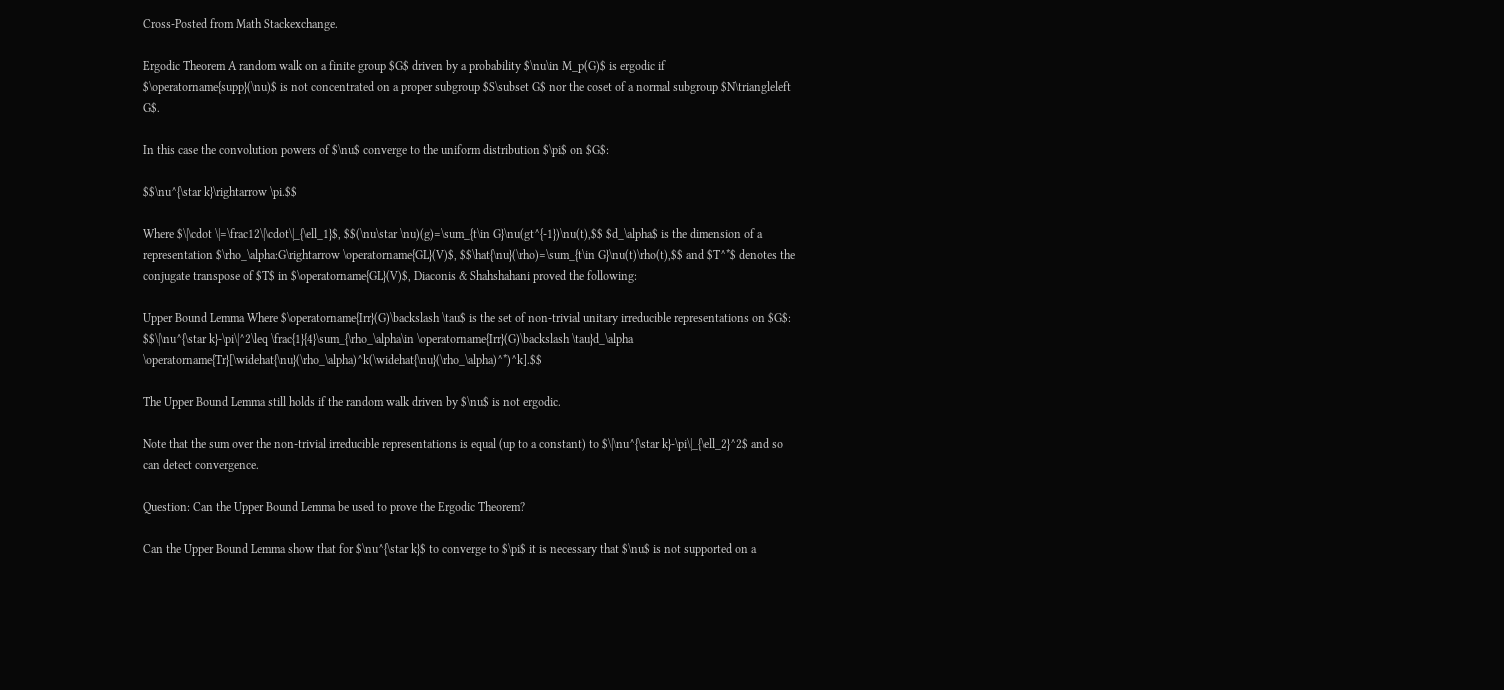Cross-Posted from Math Stackexchange.

Ergodic Theorem A random walk on a finite group $G$ driven by a probability $\nu\in M_p(G)$ is ergodic if $\operatorname{supp}(\nu)$ is not concentrated on a proper subgroup $S\subset G$ nor the coset of a normal subgroup $N\triangleleft G$.

In this case the convolution powers of $\nu$ converge to the uniform distribution $\pi$ on $G$:

$$\nu^{\star k}\rightarrow \pi.$$

Where $\|\cdot \|=\frac12\|\cdot\|_{\ell_1}$, $$(\nu\star \nu)(g)=\sum_{t\in G}\nu(gt^{-1})\nu(t),$$ $d_\alpha$ is the dimension of a representation $\rho_\alpha:G\rightarrow \operatorname{GL}(V)$, $$\hat{\nu}(\rho)=\sum_{t\in G}\nu(t)\rho(t),$$ and $T^*$ denotes the conjugate transpose of $T$ in $\operatorname{GL}(V)$, Diaconis & Shahshahani proved the following:

Upper Bound Lemma Where $\operatorname{Irr}(G)\backslash \tau$ is the set of non-trivial unitary irreducible representations on $G$: $$\|\nu^{\star k}-\pi\|^2\leq \frac{1}{4}\sum_{\rho_\alpha\in \operatorname{Irr}(G)\backslash \tau}d_\alpha \operatorname{Tr}[\widehat{\nu}(\rho_\alpha)^k(\widehat{\nu}(\rho_\alpha)^*)^k].$$

The Upper Bound Lemma still holds if the random walk driven by $\nu$ is not ergodic.

Note that the sum over the non-trivial irreducible representations is equal (up to a constant) to $\|\nu^{\star k}-\pi\|_{\ell_2}^2$ and so can detect convergence.

Question: Can the Upper Bound Lemma be used to prove the Ergodic Theorem?

Can the Upper Bound Lemma show that for $\nu^{\star k}$ to converge to $\pi$ it is necessary that $\nu$ is not supported on a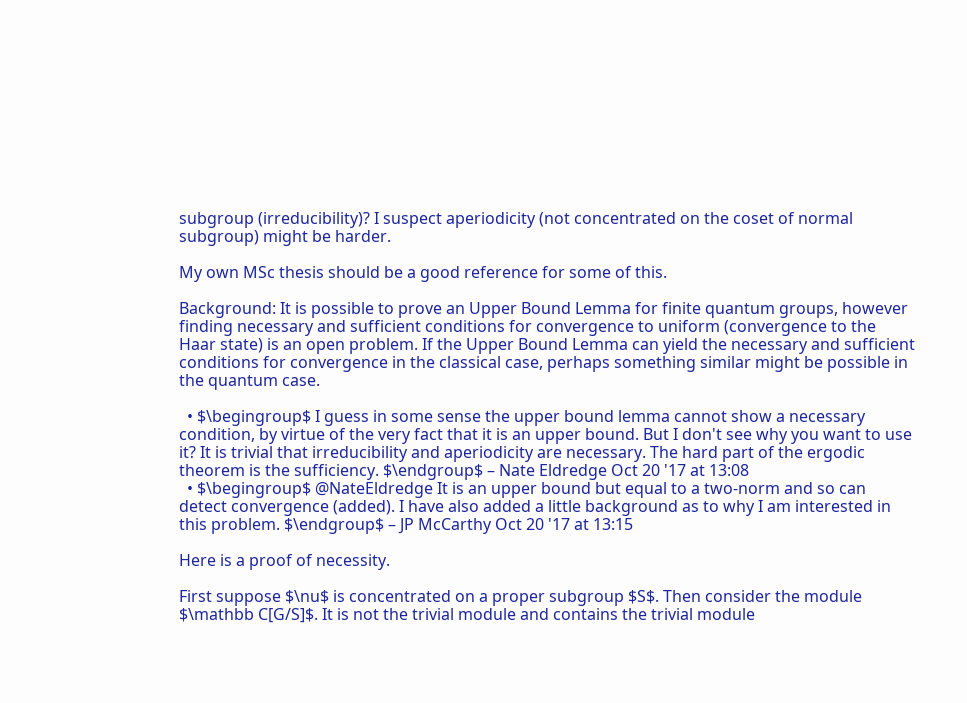subgroup (irreducibility)? I suspect aperiodicity (not concentrated on the coset of normal subgroup) might be harder.

My own MSc thesis should be a good reference for some of this.

Background: It is possible to prove an Upper Bound Lemma for finite quantum groups, however finding necessary and sufficient conditions for convergence to uniform (convergence to the Haar state) is an open problem. If the Upper Bound Lemma can yield the necessary and sufficient conditions for convergence in the classical case, perhaps something similar might be possible in the quantum case.

  • $\begingroup$ I guess in some sense the upper bound lemma cannot show a necessary condition, by virtue of the very fact that it is an upper bound. But I don't see why you want to use it? It is trivial that irreducibility and aperiodicity are necessary. The hard part of the ergodic theorem is the sufficiency. $\endgroup$ – Nate Eldredge Oct 20 '17 at 13:08
  • $\begingroup$ @NateEldredge It is an upper bound but equal to a two-norm and so can detect convergence (added). I have also added a little background as to why I am interested in this problem. $\endgroup$ – JP McCarthy Oct 20 '17 at 13:15

Here is a proof of necessity.

First suppose $\nu$ is concentrated on a proper subgroup $S$. Then consider the module $\mathbb C[G/S]$. It is not the trivial module and contains the trivial module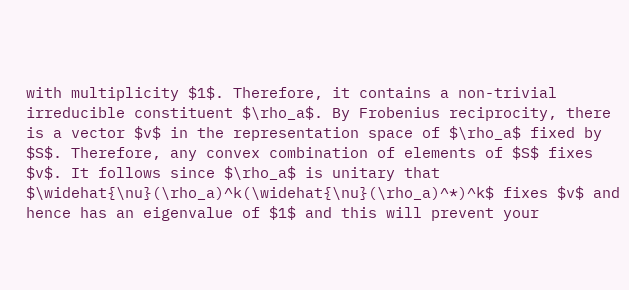with multiplicity $1$. Therefore, it contains a non-trivial irreducible constituent $\rho_a$. By Frobenius reciprocity, there is a vector $v$ in the representation space of $\rho_a$ fixed by $S$. Therefore, any convex combination of elements of $S$ fixes $v$. It follows since $\rho_a$ is unitary that $\widehat{\nu}(\rho_a)^k(\widehat{\nu}(\rho_a)^*)^k$ fixes $v$ and hence has an eigenvalue of $1$ and this will prevent your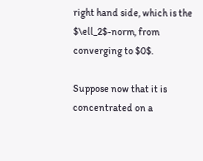right hand side, which is the $\ell_2$-norm, from converging to $0$.

Suppose now that it is concentrated on a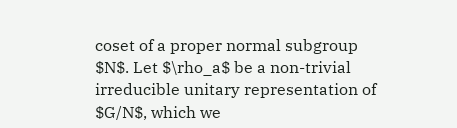coset of a proper normal subgroup $N$. Let $\rho_a$ be a non-trivial irreducible unitary representation of $G/N$, which we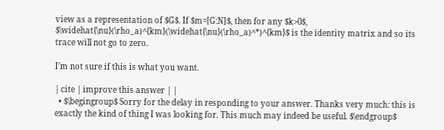view as a representation of $G$. If $m=[G:N]$, then for any $k>0$, $\widehat{\nu}(\rho_a)^{km}(\widehat{\nu}(\rho_a)^*)^{km}$ is the identity matrix and so its trace will not go to zero.

I’m not sure if this is what you want.

| cite | improve this answer | |
  • $\begingroup$ Sorry for the delay in responding to your answer. Thanks very much: this is exactly the kind of thing I was looking for. This much may indeed be useful. $\endgroup$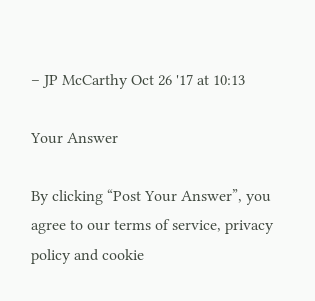– JP McCarthy Oct 26 '17 at 10:13

Your Answer

By clicking “Post Your Answer”, you agree to our terms of service, privacy policy and cookie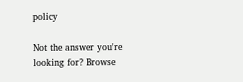policy

Not the answer you're looking for? Browse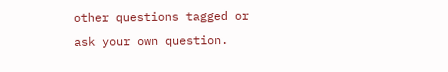other questions tagged or ask your own question.